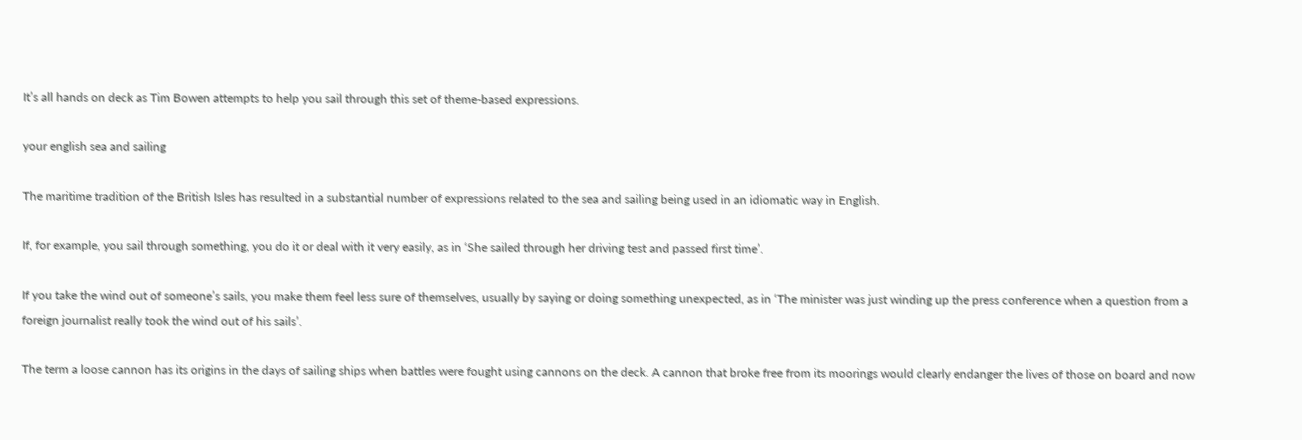It’s all hands on deck as Tim Bowen attempts to help you sail through this set of theme-based expressions.

your english sea and sailing

The maritime tradition of the British Isles has resulted in a substantial number of expressions related to the sea and sailing being used in an idiomatic way in English.

If, for example, you sail through something, you do it or deal with it very easily, as in ‘She sailed through her driving test and passed first time’.

If you take the wind out of someone’s sails, you make them feel less sure of themselves, usually by saying or doing something unexpected, as in ‘The minister was just winding up the press conference when a question from a foreign journalist really took the wind out of his sails’.

The term a loose cannon has its origins in the days of sailing ships when battles were fought using cannons on the deck. A cannon that broke free from its moorings would clearly endanger the lives of those on board and now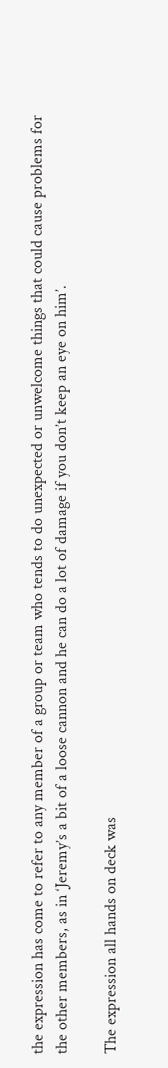the expression has come to refer to any member of a group or team who tends to do unexpected or unwelcome things that could cause problems for the other members, as in ‘Jeremy’s a bit of a loose cannon and he can do a lot of damage if you don’t keep an eye on him’.

The expression all hands on deck was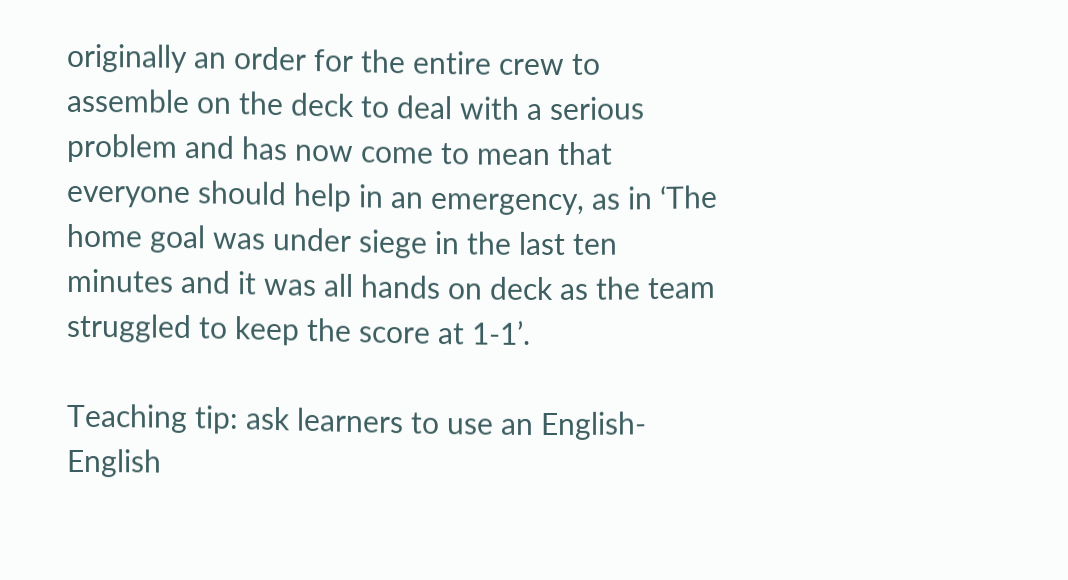originally an order for the entire crew to assemble on the deck to deal with a serious problem and has now come to mean that everyone should help in an emergency, as in ‘The home goal was under siege in the last ten minutes and it was all hands on deck as the team struggled to keep the score at 1-1’.

Teaching tip: ask learners to use an English-English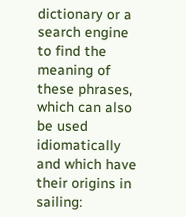dictionary or a search engine to find the meaning of these phrases, which can also be used idiomatically and which have their origins in sailing: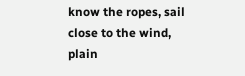know the ropes, sail close to the wind, plain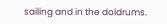sailing and in the doldrums.